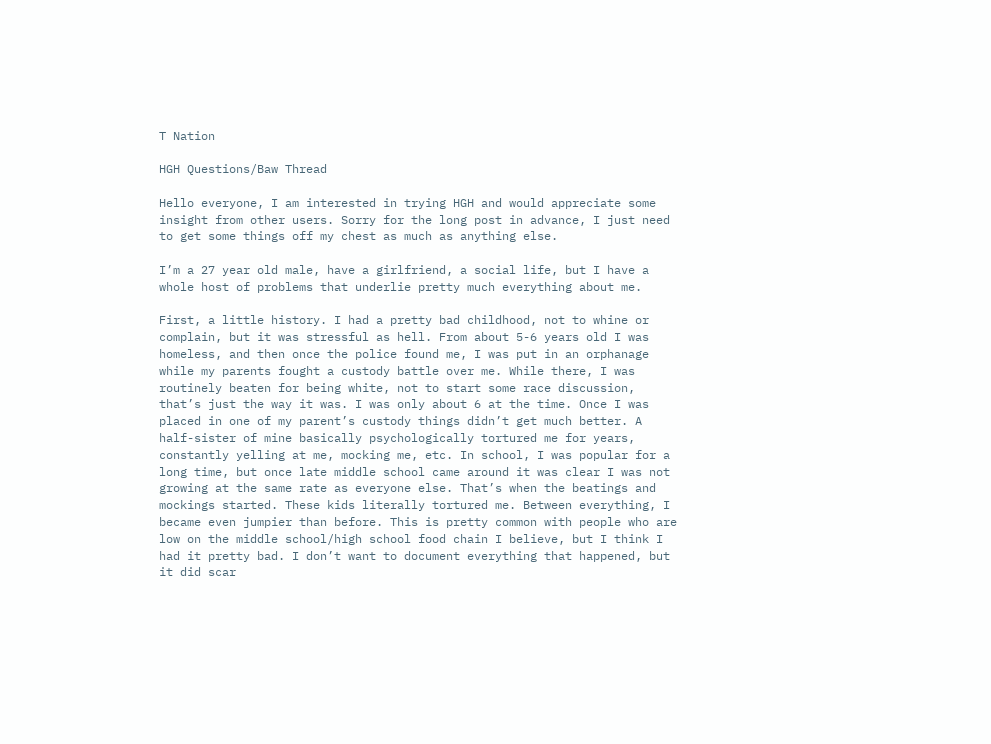T Nation

HGH Questions/Baw Thread

Hello everyone, I am interested in trying HGH and would appreciate some insight from other users. Sorry for the long post in advance, I just need to get some things off my chest as much as anything else.

I’m a 27 year old male, have a girlfriend, a social life, but I have a whole host of problems that underlie pretty much everything about me.

First, a little history. I had a pretty bad childhood, not to whine or complain, but it was stressful as hell. From about 5-6 years old I was homeless, and then once the police found me, I was put in an orphanage while my parents fought a custody battle over me. While there, I was routinely beaten for being white, not to start some race discussion, that’s just the way it was. I was only about 6 at the time. Once I was placed in one of my parent’s custody things didn’t get much better. A half-sister of mine basically psychologically tortured me for years, constantly yelling at me, mocking me, etc. In school, I was popular for a long time, but once late middle school came around it was clear I was not growing at the same rate as everyone else. That’s when the beatings and mockings started. These kids literally tortured me. Between everything, I became even jumpier than before. This is pretty common with people who are low on the middle school/high school food chain I believe, but I think I had it pretty bad. I don’t want to document everything that happened, but it did scar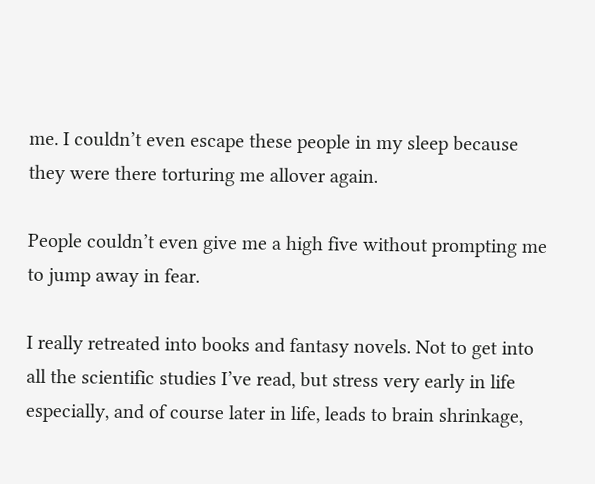me. I couldn’t even escape these people in my sleep because they were there torturing me allover again.

People couldn’t even give me a high five without prompting me to jump away in fear.

I really retreated into books and fantasy novels. Not to get into all the scientific studies I’ve read, but stress very early in life especially, and of course later in life, leads to brain shrinkage,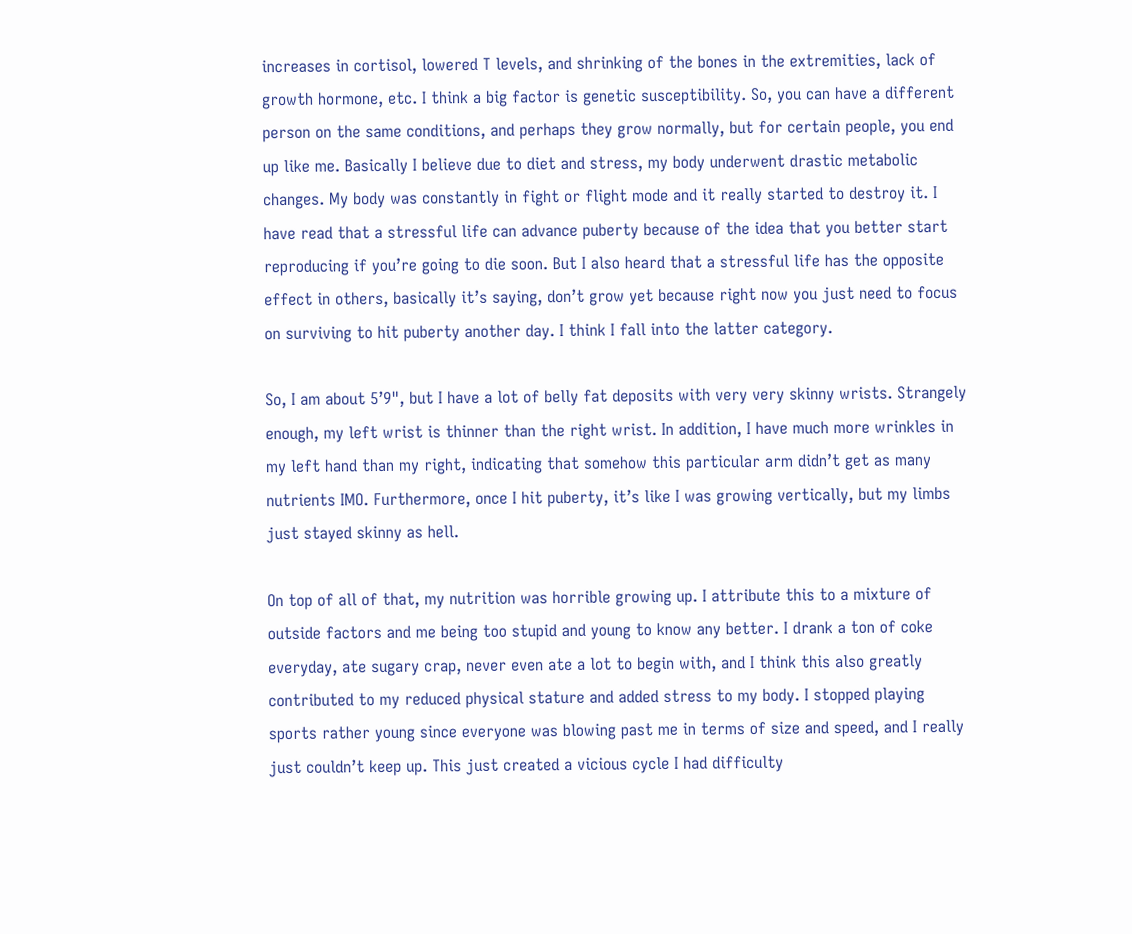increases in cortisol, lowered T levels, and shrinking of the bones in the extremities, lack of growth hormone, etc. I think a big factor is genetic susceptibility. So, you can have a different person on the same conditions, and perhaps they grow normally, but for certain people, you end up like me. Basically I believe due to diet and stress, my body underwent drastic metabolic changes. My body was constantly in fight or flight mode and it really started to destroy it. I have read that a stressful life can advance puberty because of the idea that you better start reproducing if you’re going to die soon. But I also heard that a stressful life has the opposite effect in others, basically it’s saying, don’t grow yet because right now you just need to focus on surviving to hit puberty another day. I think I fall into the latter category.

So, I am about 5’9", but I have a lot of belly fat deposits with very very skinny wrists. Strangely enough, my left wrist is thinner than the right wrist. In addition, I have much more wrinkles in my left hand than my right, indicating that somehow this particular arm didn’t get as many nutrients IMO. Furthermore, once I hit puberty, it’s like I was growing vertically, but my limbs just stayed skinny as hell.

On top of all of that, my nutrition was horrible growing up. I attribute this to a mixture of outside factors and me being too stupid and young to know any better. I drank a ton of coke everyday, ate sugary crap, never even ate a lot to begin with, and I think this also greatly contributed to my reduced physical stature and added stress to my body. I stopped playing sports rather young since everyone was blowing past me in terms of size and speed, and I really just couldn’t keep up. This just created a vicious cycle I had difficulty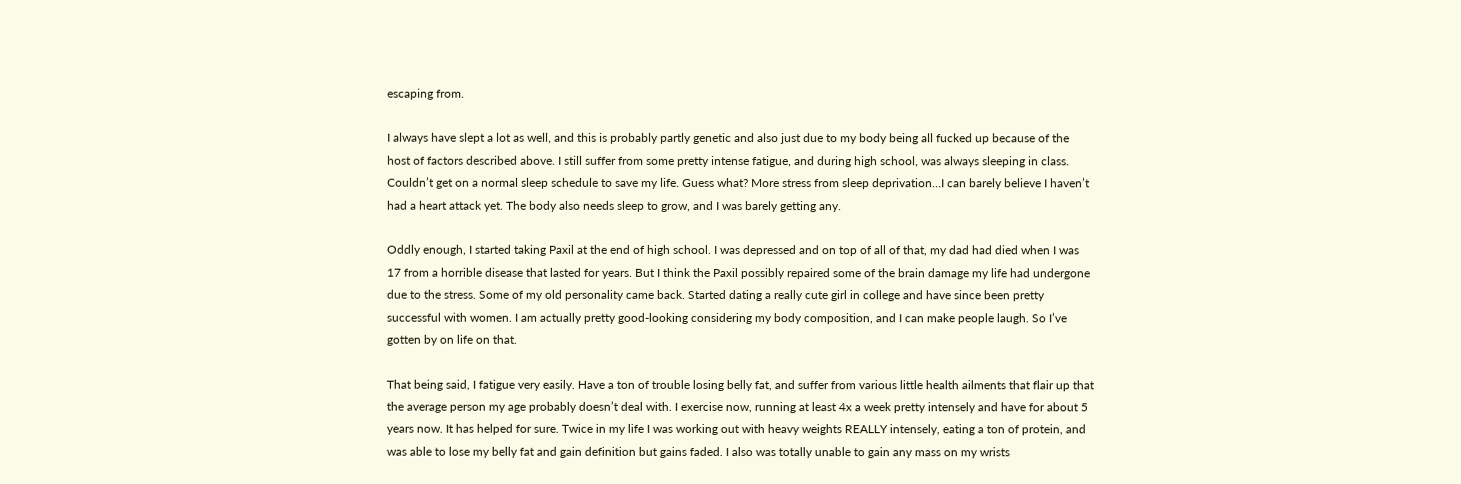escaping from.

I always have slept a lot as well, and this is probably partly genetic and also just due to my body being all fucked up because of the host of factors described above. I still suffer from some pretty intense fatigue, and during high school, was always sleeping in class. Couldn’t get on a normal sleep schedule to save my life. Guess what? More stress from sleep deprivation…I can barely believe I haven’t had a heart attack yet. The body also needs sleep to grow, and I was barely getting any.

Oddly enough, I started taking Paxil at the end of high school. I was depressed and on top of all of that, my dad had died when I was 17 from a horrible disease that lasted for years. But I think the Paxil possibly repaired some of the brain damage my life had undergone due to the stress. Some of my old personality came back. Started dating a really cute girl in college and have since been pretty successful with women. I am actually pretty good-looking considering my body composition, and I can make people laugh. So I’ve gotten by on life on that.

That being said, I fatigue very easily. Have a ton of trouble losing belly fat, and suffer from various little health ailments that flair up that the average person my age probably doesn’t deal with. I exercise now, running at least 4x a week pretty intensely and have for about 5 years now. It has helped for sure. Twice in my life I was working out with heavy weights REALLY intensely, eating a ton of protein, and was able to lose my belly fat and gain definition but gains faded. I also was totally unable to gain any mass on my wrists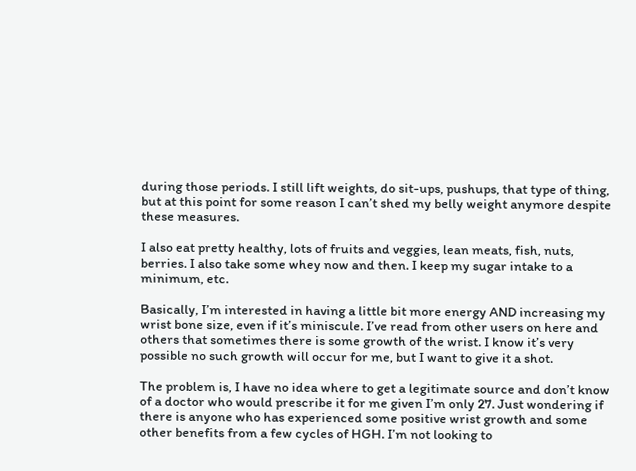during those periods. I still lift weights, do sit-ups, pushups, that type of thing, but at this point for some reason I can’t shed my belly weight anymore despite these measures.

I also eat pretty healthy, lots of fruits and veggies, lean meats, fish, nuts, berries. I also take some whey now and then. I keep my sugar intake to a minimum, etc.

Basically, I’m interested in having a little bit more energy AND increasing my wrist bone size, even if it’s miniscule. I’ve read from other users on here and others that sometimes there is some growth of the wrist. I know it’s very possible no such growth will occur for me, but I want to give it a shot.

The problem is, I have no idea where to get a legitimate source and don’t know of a doctor who would prescribe it for me given I’m only 27. Just wondering if there is anyone who has experienced some positive wrist growth and some other benefits from a few cycles of HGH. I’m not looking to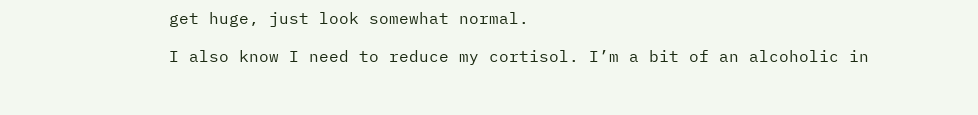get huge, just look somewhat normal.

I also know I need to reduce my cortisol. I’m a bit of an alcoholic in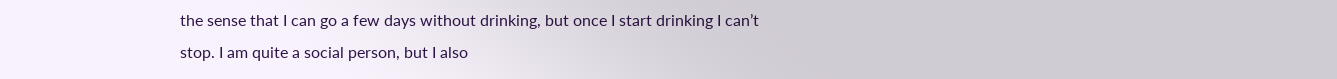the sense that I can go a few days without drinking, but once I start drinking I can’t stop. I am quite a social person, but I also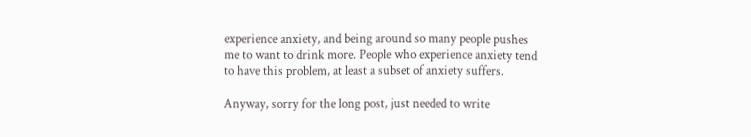experience anxiety, and being around so many people pushes me to want to drink more. People who experience anxiety tend to have this problem, at least a subset of anxiety suffers.

Anyway, sorry for the long post, just needed to write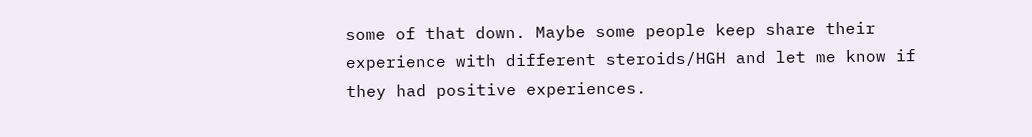some of that down. Maybe some people keep share their experience with different steroids/HGH and let me know if they had positive experiences.